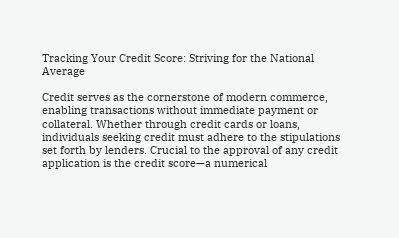Tracking Your Credit Score: Striving for the National Average

Credit serves as the cornerstone of modern commerce, enabling transactions without immediate payment or collateral. Whether through credit cards or loans, individuals seeking credit must adhere to the stipulations set forth by lenders. Crucial to the approval of any credit application is the credit score—a numerical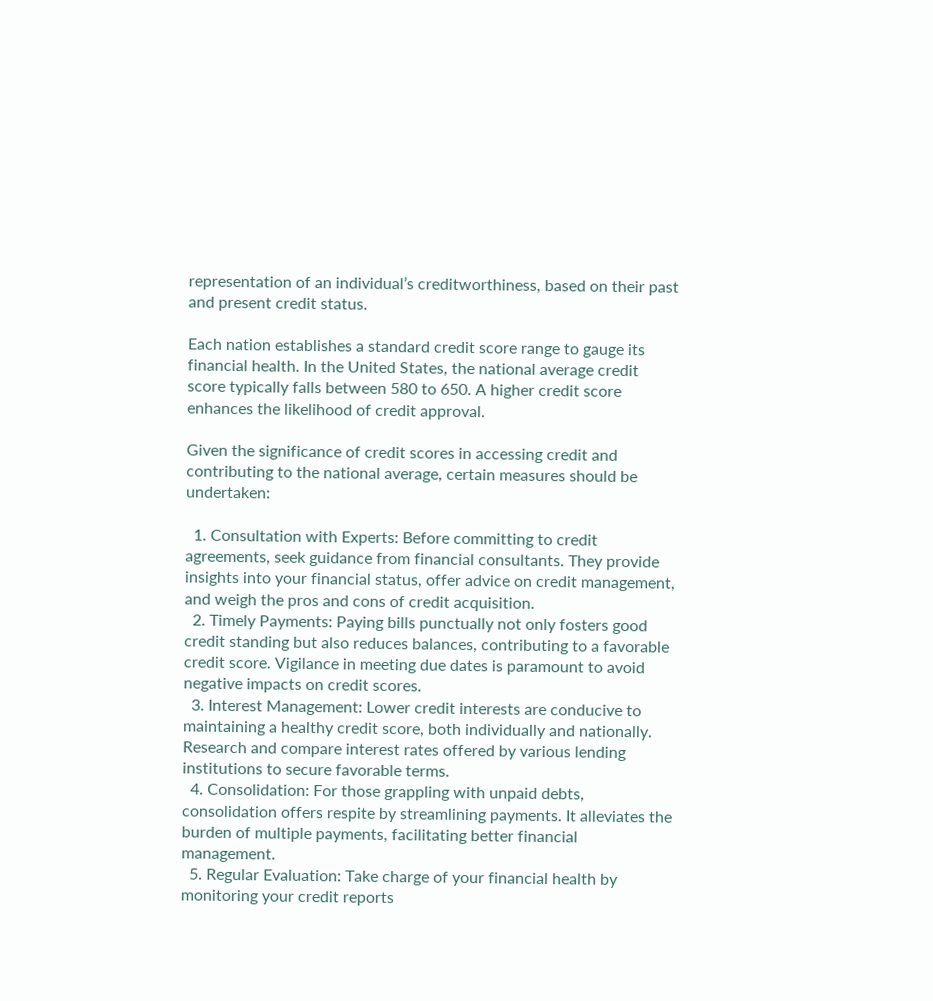representation of an individual’s creditworthiness, based on their past and present credit status.

Each nation establishes a standard credit score range to gauge its financial health. In the United States, the national average credit score typically falls between 580 to 650. A higher credit score enhances the likelihood of credit approval.

Given the significance of credit scores in accessing credit and contributing to the national average, certain measures should be undertaken:

  1. Consultation with Experts: Before committing to credit agreements, seek guidance from financial consultants. They provide insights into your financial status, offer advice on credit management, and weigh the pros and cons of credit acquisition.
  2. Timely Payments: Paying bills punctually not only fosters good credit standing but also reduces balances, contributing to a favorable credit score. Vigilance in meeting due dates is paramount to avoid negative impacts on credit scores.
  3. Interest Management: Lower credit interests are conducive to maintaining a healthy credit score, both individually and nationally. Research and compare interest rates offered by various lending institutions to secure favorable terms.
  4. Consolidation: For those grappling with unpaid debts, consolidation offers respite by streamlining payments. It alleviates the burden of multiple payments, facilitating better financial management.
  5. Regular Evaluation: Take charge of your financial health by monitoring your credit reports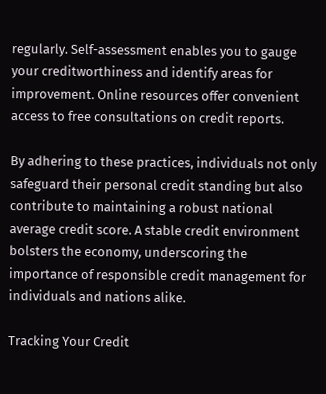regularly. Self-assessment enables you to gauge your creditworthiness and identify areas for improvement. Online resources offer convenient access to free consultations on credit reports.

By adhering to these practices, individuals not only safeguard their personal credit standing but also contribute to maintaining a robust national average credit score. A stable credit environment bolsters the economy, underscoring the importance of responsible credit management for individuals and nations alike.

Tracking Your Credit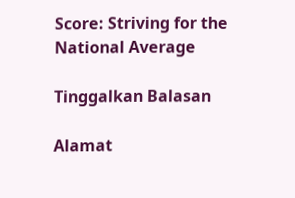Score: Striving for the National Average

Tinggalkan Balasan

Alamat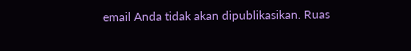email Anda tidak akan dipublikasikan. Ruas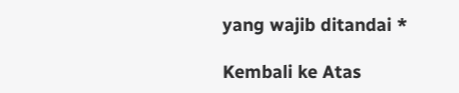yang wajib ditandai *

Kembali ke Atas